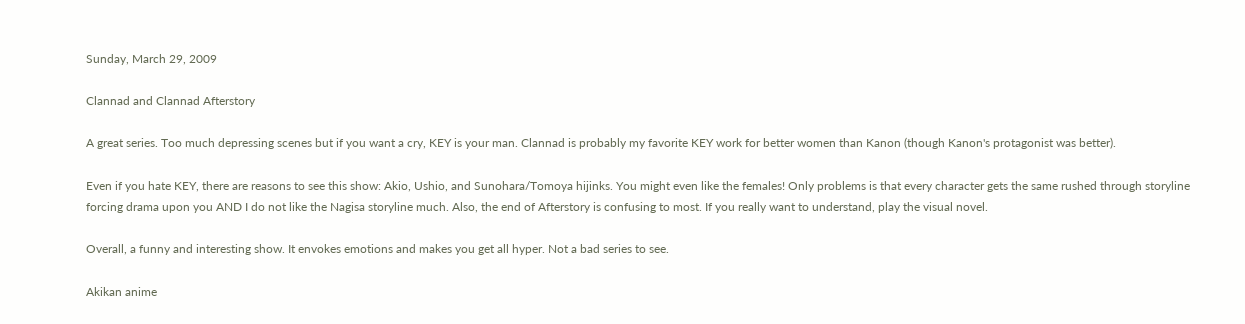Sunday, March 29, 2009

Clannad and Clannad Afterstory

A great series. Too much depressing scenes but if you want a cry, KEY is your man. Clannad is probably my favorite KEY work for better women than Kanon (though Kanon's protagonist was better).

Even if you hate KEY, there are reasons to see this show: Akio, Ushio, and Sunohara/Tomoya hijinks. You might even like the females! Only problems is that every character gets the same rushed through storyline forcing drama upon you AND I do not like the Nagisa storyline much. Also, the end of Afterstory is confusing to most. If you really want to understand, play the visual novel.

Overall, a funny and interesting show. It envokes emotions and makes you get all hyper. Not a bad series to see.

Akikan anime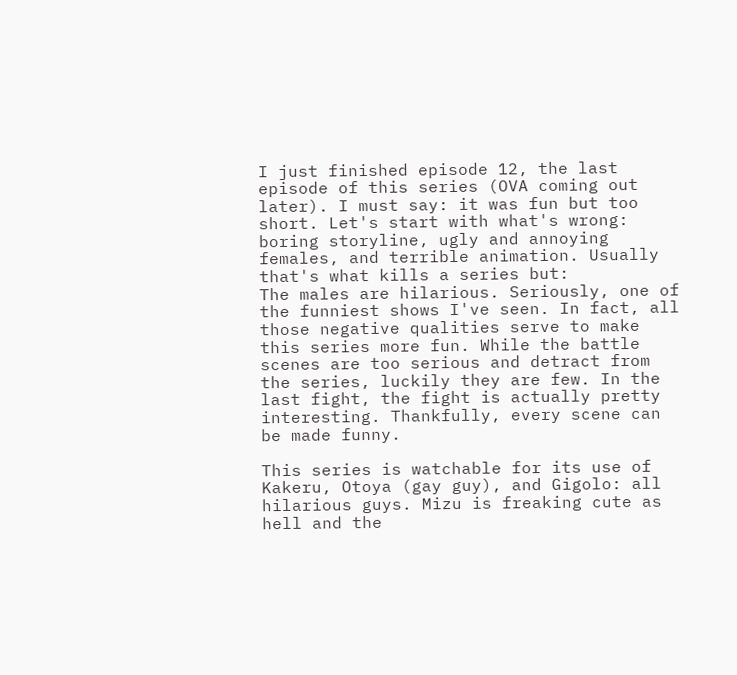I just finished episode 12, the last episode of this series (OVA coming out later). I must say: it was fun but too short. Let's start with what's wrong: boring storyline, ugly and annoying females, and terrible animation. Usually that's what kills a series but:
The males are hilarious. Seriously, one of the funniest shows I've seen. In fact, all those negative qualities serve to make this series more fun. While the battle scenes are too serious and detract from the series, luckily they are few. In the last fight, the fight is actually pretty interesting. Thankfully, every scene can be made funny.

This series is watchable for its use of Kakeru, Otoya (gay guy), and Gigolo: all hilarious guys. Mizu is freaking cute as hell and the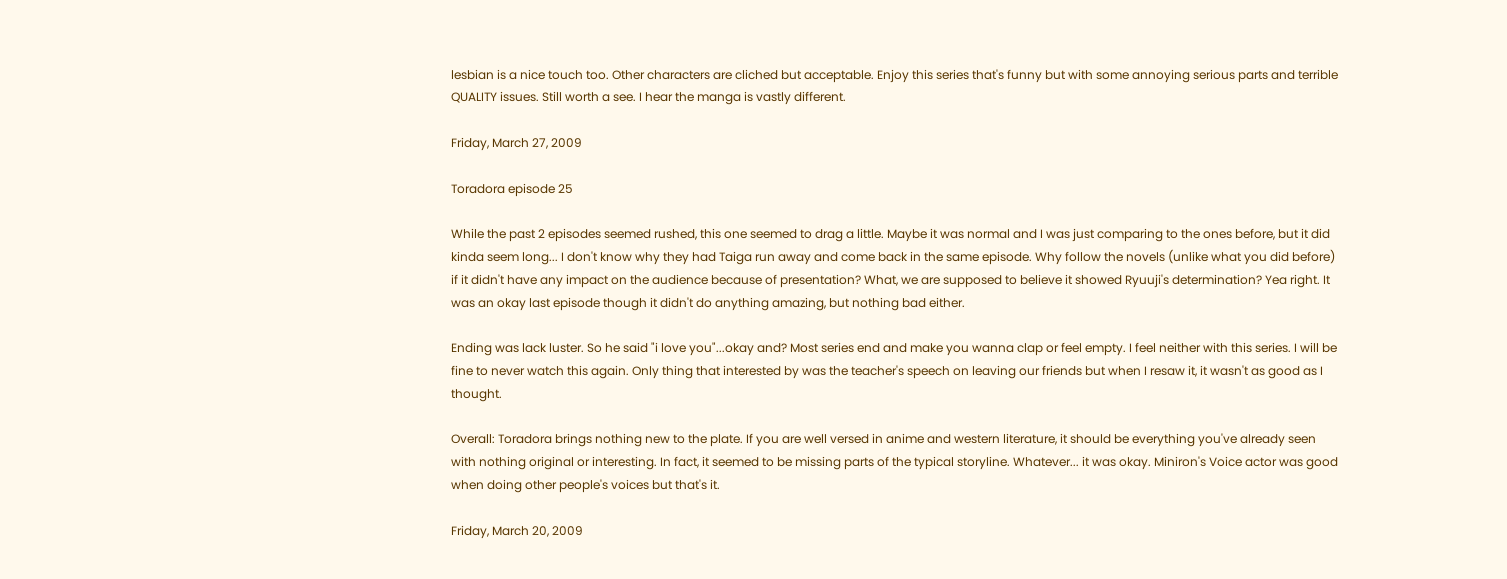lesbian is a nice touch too. Other characters are cliched but acceptable. Enjoy this series that's funny but with some annoying serious parts and terrible QUALITY issues. Still worth a see. I hear the manga is vastly different.

Friday, March 27, 2009

Toradora episode 25

While the past 2 episodes seemed rushed, this one seemed to drag a little. Maybe it was normal and I was just comparing to the ones before, but it did kinda seem long... I don't know why they had Taiga run away and come back in the same episode. Why follow the novels (unlike what you did before) if it didn't have any impact on the audience because of presentation? What, we are supposed to believe it showed Ryuuji's determination? Yea right. It was an okay last episode though it didn't do anything amazing, but nothing bad either.

Ending was lack luster. So he said "i love you"...okay and? Most series end and make you wanna clap or feel empty. I feel neither with this series. I will be fine to never watch this again. Only thing that interested by was the teacher's speech on leaving our friends but when I resaw it, it wasn't as good as I thought.

Overall: Toradora brings nothing new to the plate. If you are well versed in anime and western literature, it should be everything you've already seen with nothing original or interesting. In fact, it seemed to be missing parts of the typical storyline. Whatever... it was okay. Miniron's Voice actor was good when doing other people's voices but that's it.

Friday, March 20, 2009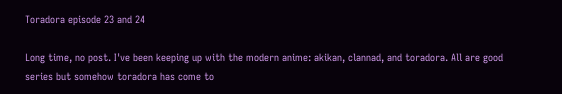Toradora episode 23 and 24

Long time, no post. I've been keeping up with the modern anime: akikan, clannad, and toradora. All are good series but somehow toradora has come to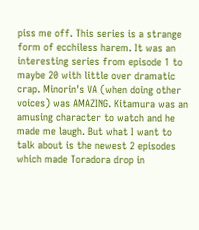piss me off. This series is a strange form of ecchiless harem. It was an interesting series from episode 1 to maybe 20 with little over dramatic crap. Minorin's VA (when doing other voices) was AMAZING. Kitamura was an amusing character to watch and he made me laugh. But what I want to talk about is the newest 2 episodes which made Toradora drop in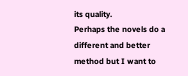its quality.
Perhaps the novels do a different and better method but I want to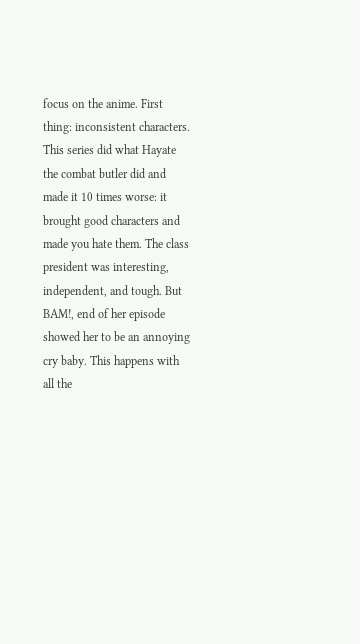focus on the anime. First thing: inconsistent characters. This series did what Hayate the combat butler did and made it 10 times worse: it brought good characters and made you hate them. The class president was interesting, independent, and tough. But BAM!, end of her episode showed her to be an annoying cry baby. This happens with all the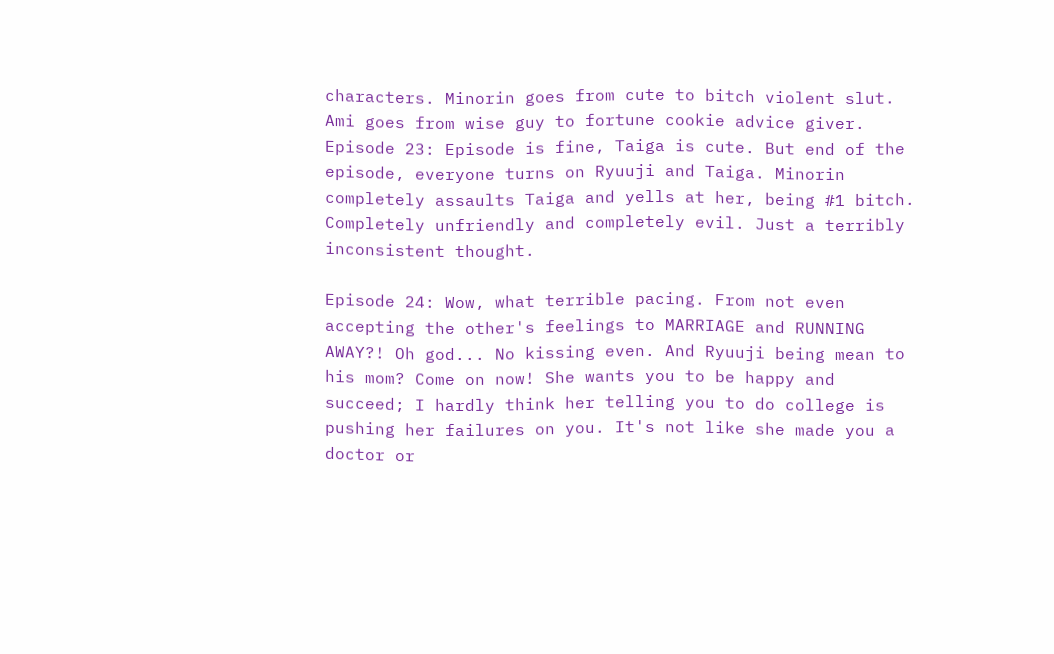characters. Minorin goes from cute to bitch violent slut. Ami goes from wise guy to fortune cookie advice giver.
Episode 23: Episode is fine, Taiga is cute. But end of the episode, everyone turns on Ryuuji and Taiga. Minorin completely assaults Taiga and yells at her, being #1 bitch. Completely unfriendly and completely evil. Just a terribly inconsistent thought.

Episode 24: Wow, what terrible pacing. From not even accepting the other's feelings to MARRIAGE and RUNNING AWAY?! Oh god... No kissing even. And Ryuuji being mean to his mom? Come on now! She wants you to be happy and succeed; I hardly think her telling you to do college is pushing her failures on you. It's not like she made you a doctor or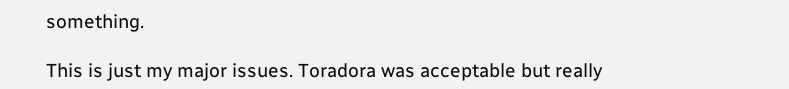something.

This is just my major issues. Toradora was acceptable but really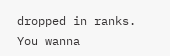dropped in ranks. You wanna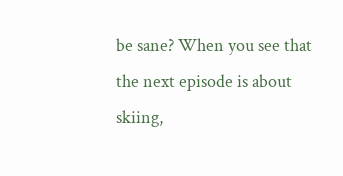be sane? When you see that the next episode is about skiing,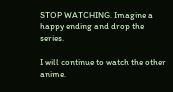STOP WATCHING. Imagine a happy ending and drop the series.

I will continue to watch the other anime.